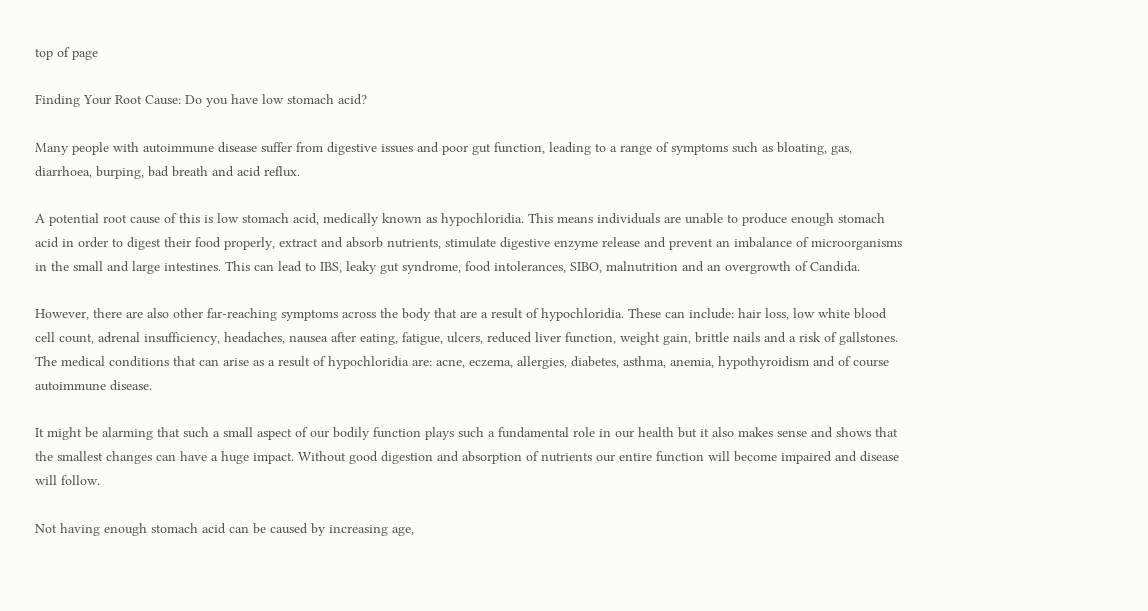top of page

Finding Your Root Cause: Do you have low stomach acid?

Many people with autoimmune disease suffer from digestive issues and poor gut function, leading to a range of symptoms such as bloating, gas, diarrhoea, burping, bad breath and acid reflux.

A potential root cause of this is low stomach acid, medically known as hypochloridia. This means individuals are unable to produce enough stomach acid in order to digest their food properly, extract and absorb nutrients, stimulate digestive enzyme release and prevent an imbalance of microorganisms in the small and large intestines. This can lead to IBS, leaky gut syndrome, food intolerances, SIBO, malnutrition and an overgrowth of Candida.

However, there are also other far-reaching symptoms across the body that are a result of hypochloridia. These can include: hair loss, low white blood cell count, adrenal insufficiency, headaches, nausea after eating, fatigue, ulcers, reduced liver function, weight gain, brittle nails and a risk of gallstones. The medical conditions that can arise as a result of hypochloridia are: acne, eczema, allergies, diabetes, asthma, anemia, hypothyroidism and of course autoimmune disease.

It might be alarming that such a small aspect of our bodily function plays such a fundamental role in our health but it also makes sense and shows that the smallest changes can have a huge impact. Without good digestion and absorption of nutrients our entire function will become impaired and disease will follow.

Not having enough stomach acid can be caused by increasing age,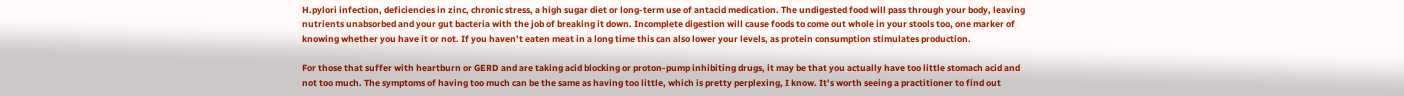H.pylori infection, deficiencies in zinc, chronic stress, a high sugar diet or long-term use of antacid medication. The undigested food will pass through your body, leaving nutrients unabsorbed and your gut bacteria with the job of breaking it down. Incomplete digestion will cause foods to come out whole in your stools too, one marker of knowing whether you have it or not. If you haven’t eaten meat in a long time this can also lower your levels, as protein consumption stimulates production.

For those that suffer with heartburn or GERD and are taking acid blocking or proton-pump inhibiting drugs, it may be that you actually have too little stomach acid and not too much. The symptoms of having too much can be the same as having too little, which is pretty perplexing, I know. It’s worth seeing a practitioner to find out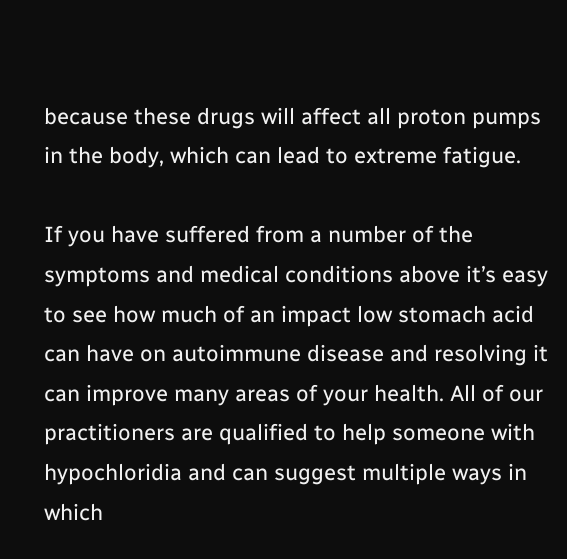because these drugs will affect all proton pumps in the body, which can lead to extreme fatigue.

If you have suffered from a number of the symptoms and medical conditions above it’s easy to see how much of an impact low stomach acid can have on autoimmune disease and resolving it can improve many areas of your health. All of our practitioners are qualified to help someone with hypochloridia and can suggest multiple ways in which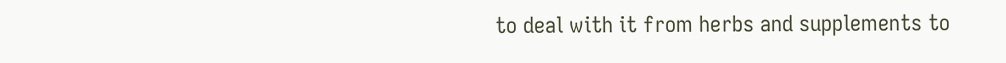to deal with it from herbs and supplements to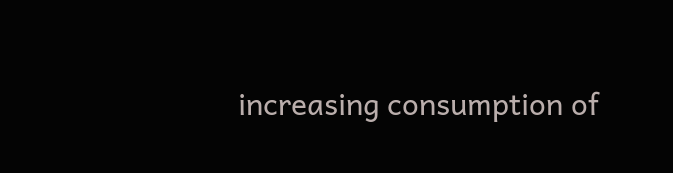increasing consumption of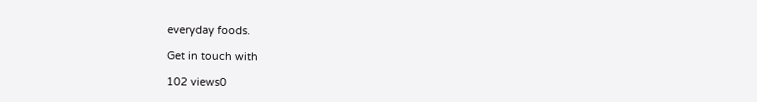everyday foods.

Get in touch with

102 views0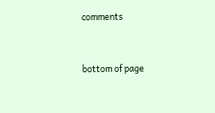comments


bottom of page